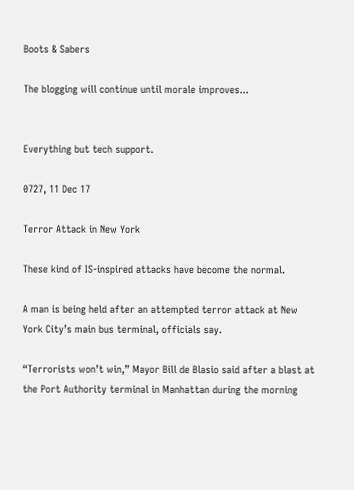Boots & Sabers

The blogging will continue until morale improves...


Everything but tech support.

0727, 11 Dec 17

Terror Attack in New York

These kind of IS-inspired attacks have become the normal.

A man is being held after an attempted terror attack at New York City’s main bus terminal, officials say.

“Terrorists won’t win,” Mayor Bill de Blasio said after a blast at the Port Authority terminal in Manhattan during the morning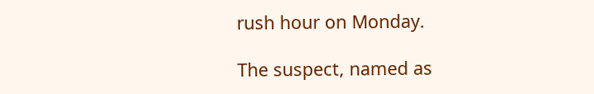rush hour on Monday.

The suspect, named as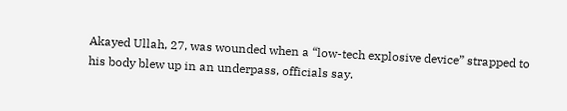Akayed Ullah, 27, was wounded when a “low-tech explosive device” strapped to his body blew up in an underpass, officials say.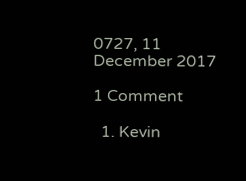0727, 11 December 2017

1 Comment

  1. Kevin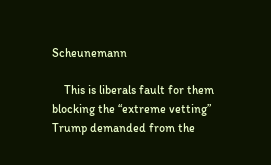Scheunemann

    This is liberals fault for them blocking the “extreme vetting” Trump demanded from the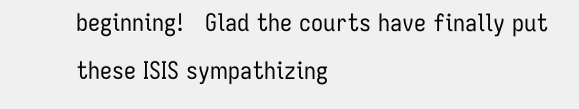beginning!   Glad the courts have finally put these ISIS sympathizing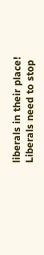liberals in their place!   Liberals need to stop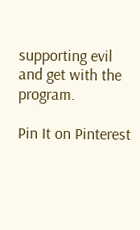supporting evil and get with the program.

Pin It on Pinterest